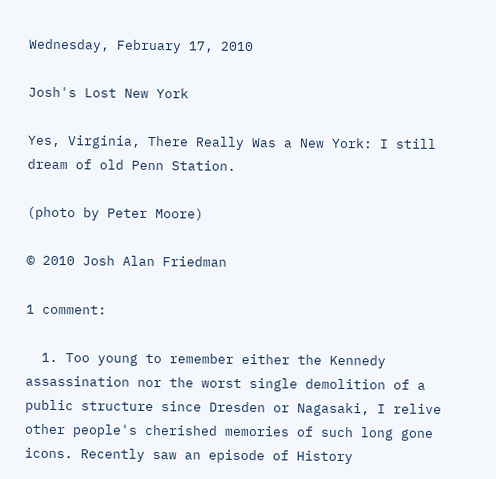Wednesday, February 17, 2010

Josh's Lost New York

Yes, Virginia, There Really Was a New York: I still dream of old Penn Station.

(photo by Peter Moore)

© 2010 Josh Alan Friedman

1 comment:

  1. Too young to remember either the Kennedy assassination nor the worst single demolition of a public structure since Dresden or Nagasaki, I relive other people's cherished memories of such long gone icons. Recently saw an episode of History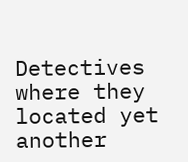Detectives where they located yet another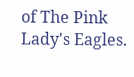of The Pink Lady's Eagles.